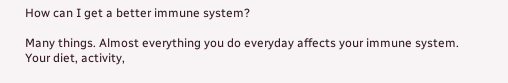How can I get a better immune system?

Many things. Almost everything you do everyday affects your immune system. Your diet, activity,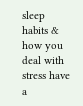sleep habits & how you deal with stress have a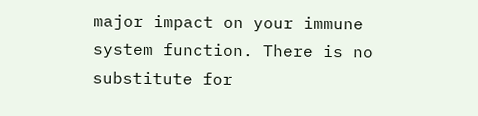major impact on your immune system function. There is no substitute for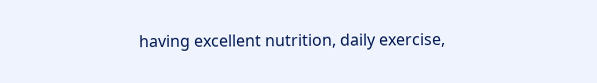having excellent nutrition, daily exercise,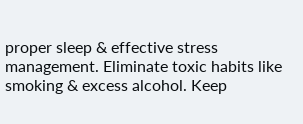proper sleep & effective stress management. Eliminate toxic habits like smoking & excess alcohol. Keep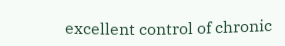excellent control of chronic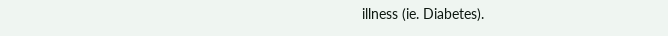illness (ie. Diabetes).